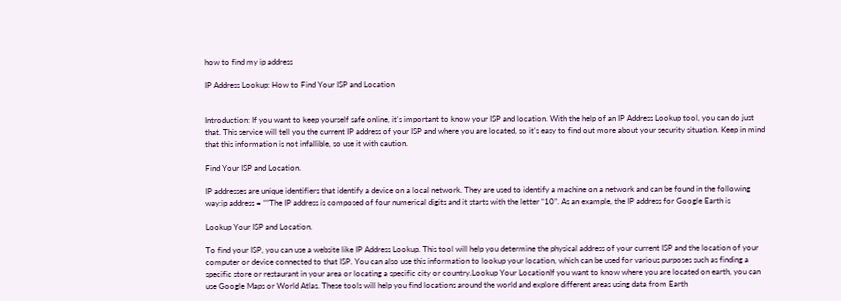how to find my ip address

IP Address Lookup: How to Find Your ISP and Location


Introduction: If you want to keep yourself safe online, it’s important to know your ISP and location. With the help of an IP Address Lookup tool, you can do just that. This service will tell you the current IP address of your ISP and where you are located, so it’s easy to find out more about your security situation. Keep in mind that this information is not infallible, so use it with caution.

Find Your ISP and Location.

IP addresses are unique identifiers that identify a device on a local network. They are used to identify a machine on a network and can be found in the following way:ip address = “”The IP address is composed of four numerical digits and it starts with the letter “10”. As an example, the IP address for Google Earth is

Lookup Your ISP and Location.

To find your ISP, you can use a website like IP Address Lookup. This tool will help you determine the physical address of your current ISP and the location of your computer or device connected to that ISP. You can also use this information to lookup your location, which can be used for various purposes such as finding a specific store or restaurant in your area or locating a specific city or country.Lookup Your LocationIf you want to know where you are located on earth, you can use Google Maps or World Atlas. These tools will help you find locations around the world and explore different areas using data from Earth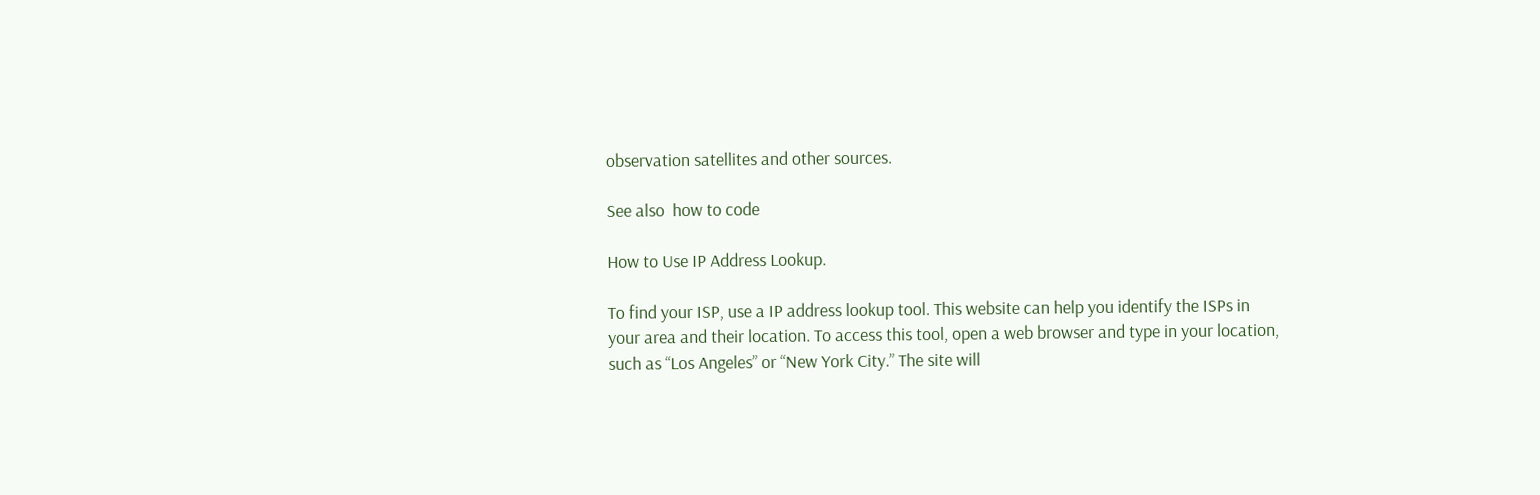observation satellites and other sources.

See also  how to code

How to Use IP Address Lookup.

To find your ISP, use a IP address lookup tool. This website can help you identify the ISPs in your area and their location. To access this tool, open a web browser and type in your location, such as “Los Angeles” or “New York City.” The site will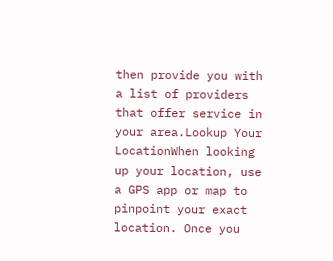then provide you with a list of providers that offer service in your area.Lookup Your LocationWhen looking up your location, use a GPS app or map to pinpoint your exact location. Once you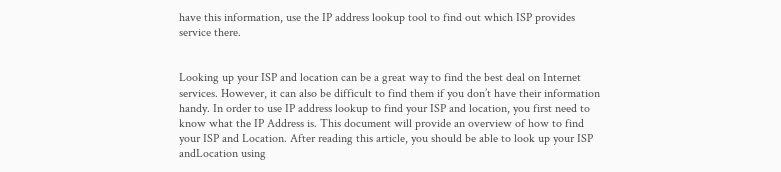have this information, use the IP address lookup tool to find out which ISP provides service there.


Looking up your ISP and location can be a great way to find the best deal on Internet services. However, it can also be difficult to find them if you don’t have their information handy. In order to use IP address lookup to find your ISP and location, you first need to know what the IP Address is. This document will provide an overview of how to find your ISP and Location. After reading this article, you should be able to look up your ISP andLocation using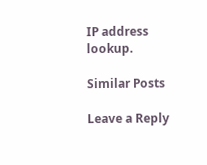IP address lookup.

Similar Posts

Leave a Reply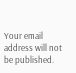Your email address will not be published.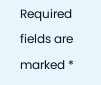Required fields are marked *